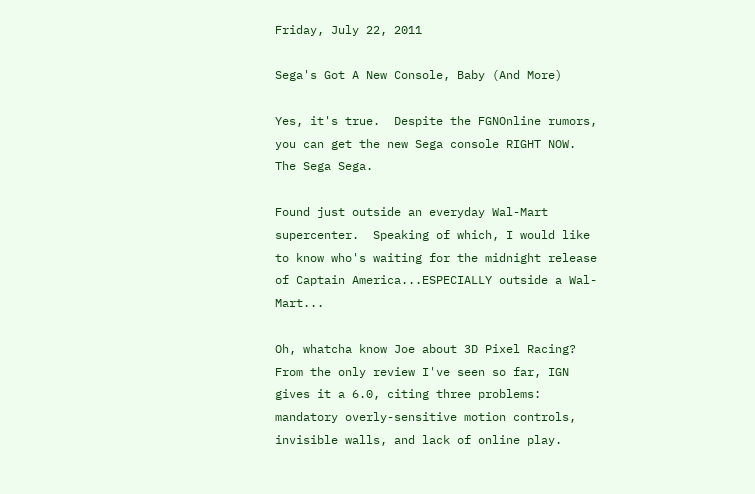Friday, July 22, 2011

Sega's Got A New Console, Baby (And More)

Yes, it's true.  Despite the FGNOnline rumors, you can get the new Sega console RIGHT NOW.  The Sega Sega.

Found just outside an everyday Wal-Mart supercenter.  Speaking of which, I would like to know who's waiting for the midnight release of Captain America...ESPECIALLY outside a Wal-Mart...

Oh, whatcha know Joe about 3D Pixel Racing?  From the only review I've seen so far, IGN gives it a 6.0, citing three problems: mandatory overly-sensitive motion controls, invisible walls, and lack of online play.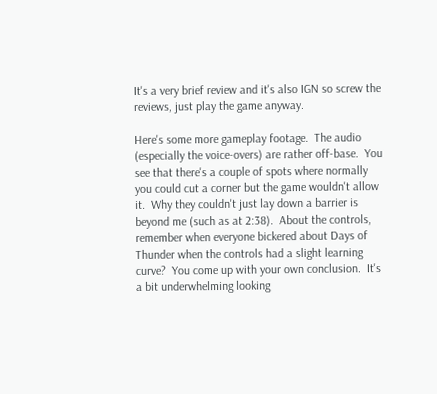It's a very brief review and it's also IGN so screw the reviews, just play the game anyway.

Here's some more gameplay footage.  The audio (especially the voice-overs) are rather off-base.  You see that there's a couple of spots where normally you could cut a corner but the game wouldn't allow it.  Why they couldn't just lay down a barrier is beyond me (such as at 2:38).  About the controls, remember when everyone bickered about Days of Thunder when the controls had a slight learning curve?  You come up with your own conclusion.  It's a bit underwhelming looking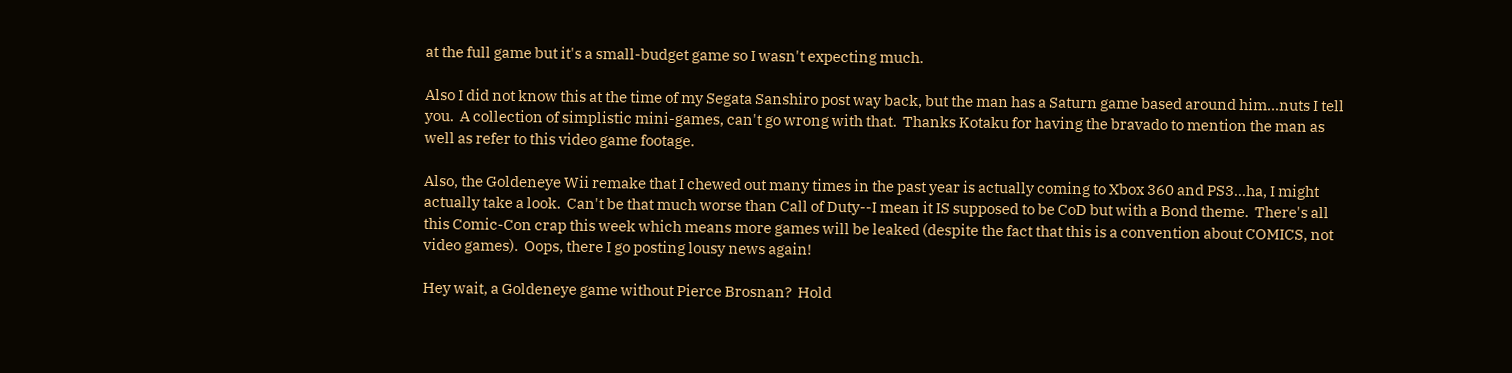at the full game but it's a small-budget game so I wasn't expecting much.

Also I did not know this at the time of my Segata Sanshiro post way back, but the man has a Saturn game based around him...nuts I tell you.  A collection of simplistic mini-games, can't go wrong with that.  Thanks Kotaku for having the bravado to mention the man as well as refer to this video game footage.

Also, the Goldeneye Wii remake that I chewed out many times in the past year is actually coming to Xbox 360 and PS3...ha, I might actually take a look.  Can't be that much worse than Call of Duty--I mean it IS supposed to be CoD but with a Bond theme.  There's all this Comic-Con crap this week which means more games will be leaked (despite the fact that this is a convention about COMICS, not video games).  Oops, there I go posting lousy news again!

Hey wait, a Goldeneye game without Pierce Brosnan?  Hold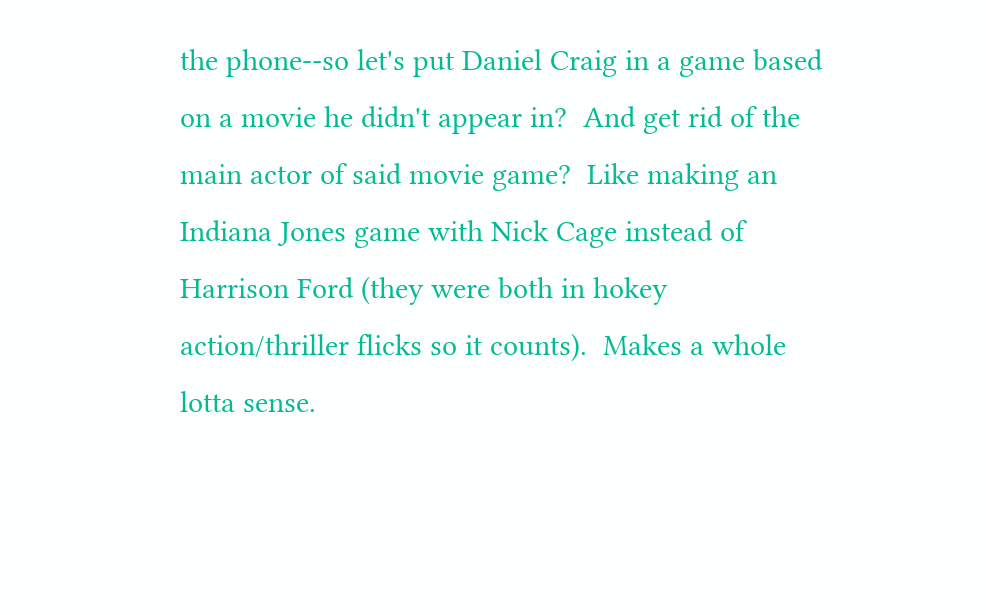the phone--so let's put Daniel Craig in a game based on a movie he didn't appear in?  And get rid of the main actor of said movie game?  Like making an Indiana Jones game with Nick Cage instead of Harrison Ford (they were both in hokey action/thriller flicks so it counts).  Makes a whole lotta sense.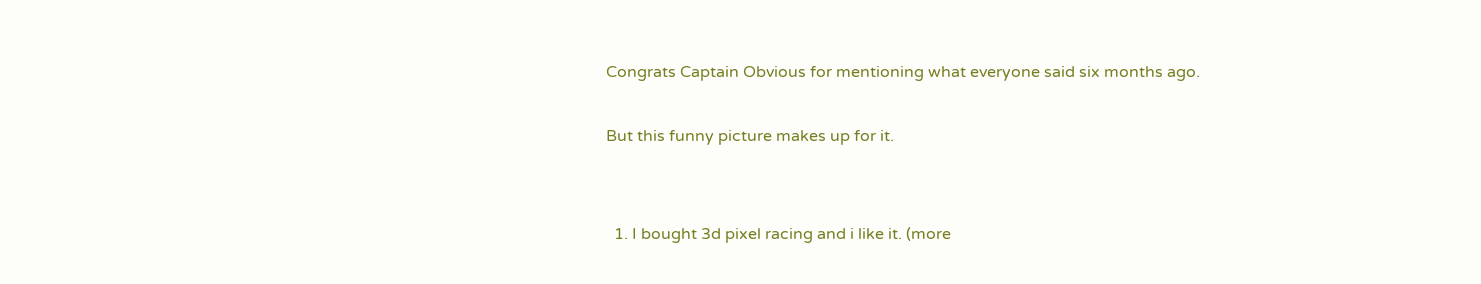Congrats Captain Obvious for mentioning what everyone said six months ago.

But this funny picture makes up for it.


  1. I bought 3d pixel racing and i like it. (more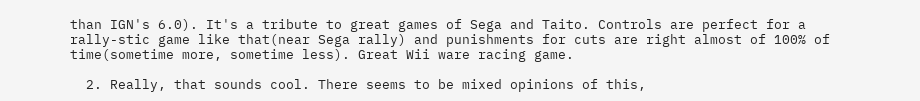than IGN's 6.0). It's a tribute to great games of Sega and Taito. Controls are perfect for a rally-stic game like that(near Sega rally) and punishments for cuts are right almost of 100% of time(sometime more, sometime less). Great Wii ware racing game.

  2. Really, that sounds cool. There seems to be mixed opinions of this,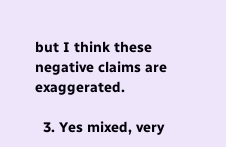but I think these negative claims are exaggerated.

  3. Yes mixed, very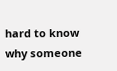hard to know why someone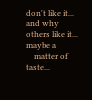don't like it... and why others like it... maybe a
    matter of taste...